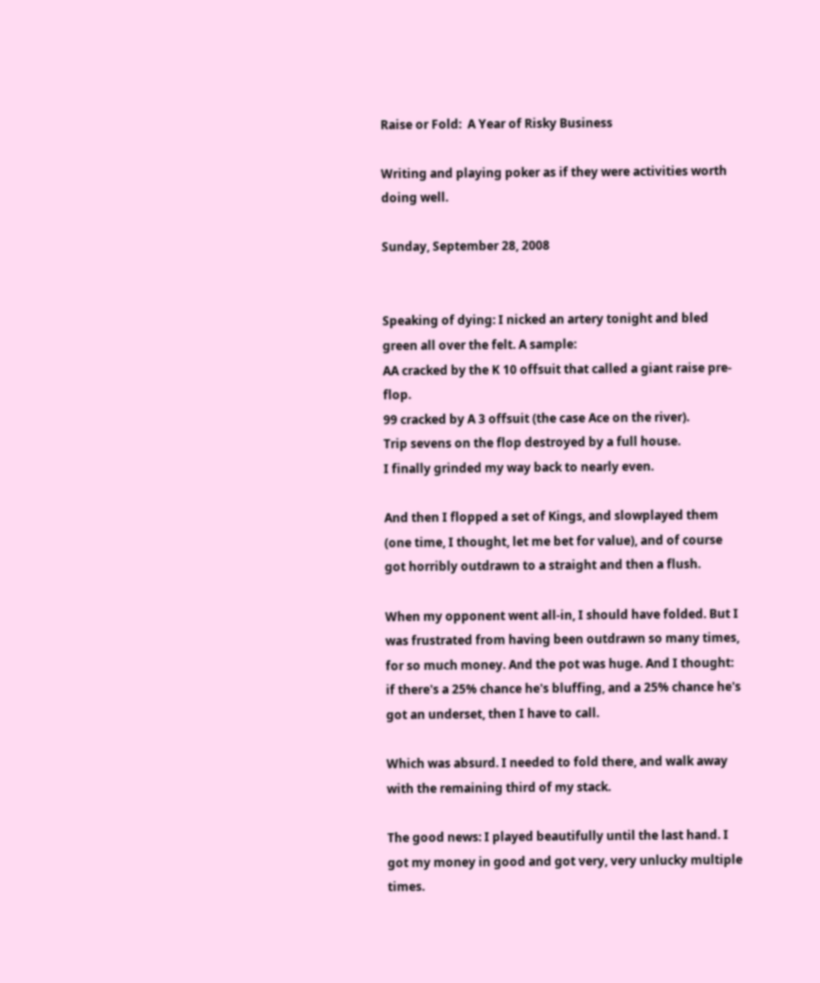Raise or Fold:  A Year of Risky Business

Writing and playing poker as if they were activities worth doing well.

Sunday, September 28, 2008


Speaking of dying: I nicked an artery tonight and bled green all over the felt. A sample:
AA cracked by the K 10 offsuit that called a giant raise pre-flop.
99 cracked by A 3 offsuit (the case Ace on the river).
Trip sevens on the flop destroyed by a full house.
I finally grinded my way back to nearly even.

And then I flopped a set of Kings, and slowplayed them (one time, I thought, let me bet for value), and of course got horribly outdrawn to a straight and then a flush.

When my opponent went all-in, I should have folded. But I was frustrated from having been outdrawn so many times, for so much money. And the pot was huge. And I thought: if there's a 25% chance he's bluffing, and a 25% chance he's got an underset, then I have to call.

Which was absurd. I needed to fold there, and walk away with the remaining third of my stack.

The good news: I played beautifully until the last hand. I got my money in good and got very, very unlucky multiple times.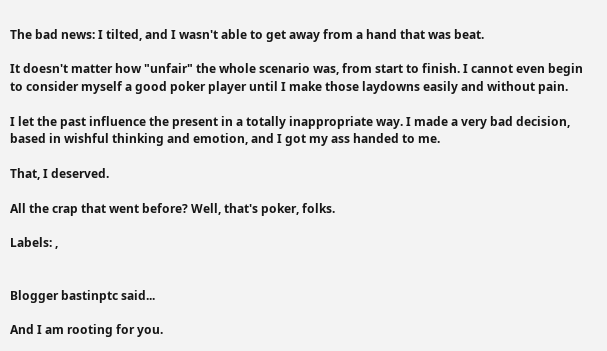The bad news: I tilted, and I wasn't able to get away from a hand that was beat.

It doesn't matter how "unfair" the whole scenario was, from start to finish. I cannot even begin to consider myself a good poker player until I make those laydowns easily and without pain.

I let the past influence the present in a totally inappropriate way. I made a very bad decision, based in wishful thinking and emotion, and I got my ass handed to me.

That, I deserved.

All the crap that went before? Well, that's poker, folks.

Labels: ,


Blogger bastinptc said...

And I am rooting for you.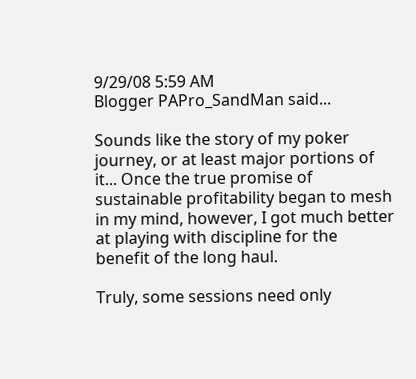9/29/08 5:59 AM
Blogger PAPro_SandMan said...

Sounds like the story of my poker journey, or at least major portions of it... Once the true promise of sustainable profitability began to mesh in my mind, however, I got much better at playing with discipline for the benefit of the long haul.

Truly, some sessions need only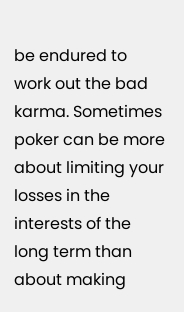be endured to work out the bad karma. Sometimes poker can be more about limiting your losses in the interests of the long term than about making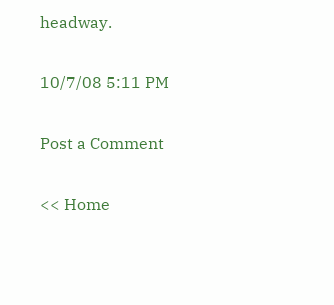headway.

10/7/08 5:11 PM

Post a Comment

<< Home